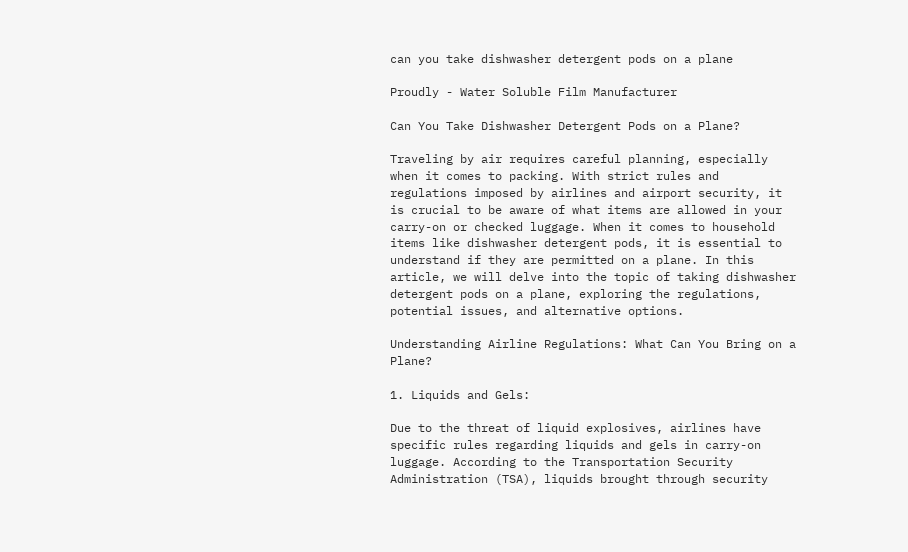can you take dishwasher detergent pods on a plane

Proudly - Water Soluble Film Manufacturer

Can You Take Dishwasher Detergent Pods on a Plane?

Traveling by air requires careful planning, especially when it comes to packing. With strict rules and regulations imposed by airlines and airport security, it is crucial to be aware of what items are allowed in your carry-on or checked luggage. When it comes to household items like dishwasher detergent pods, it is essential to understand if they are permitted on a plane. In this article, we will delve into the topic of taking dishwasher detergent pods on a plane, exploring the regulations, potential issues, and alternative options.

Understanding Airline Regulations: What Can You Bring on a Plane?

1. Liquids and Gels:

Due to the threat of liquid explosives, airlines have specific rules regarding liquids and gels in carry-on luggage. According to the Transportation Security Administration (TSA), liquids brought through security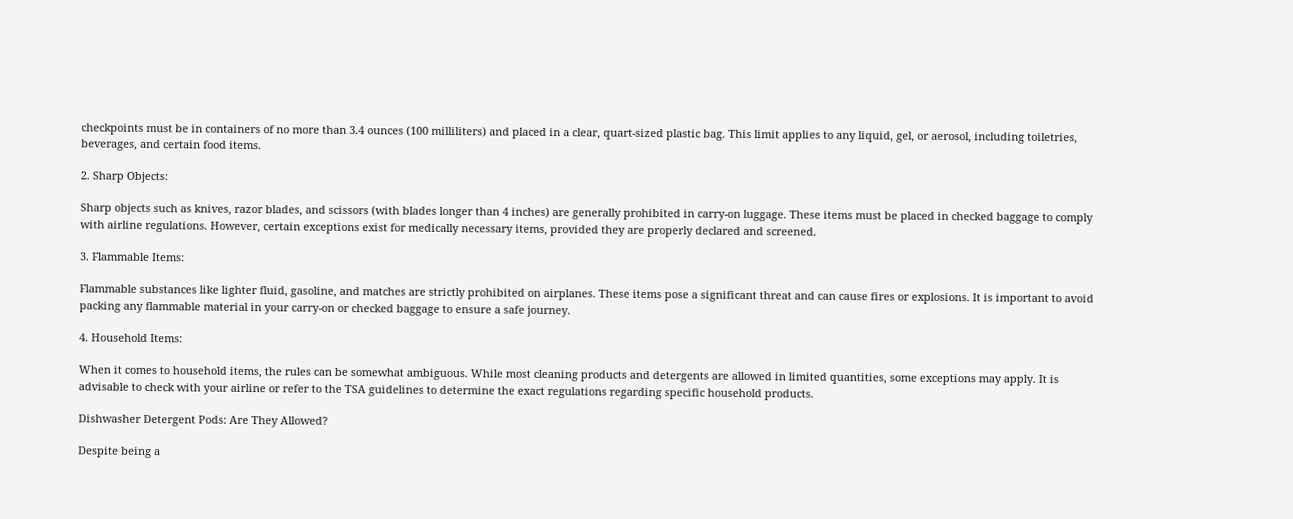checkpoints must be in containers of no more than 3.4 ounces (100 milliliters) and placed in a clear, quart-sized plastic bag. This limit applies to any liquid, gel, or aerosol, including toiletries, beverages, and certain food items.

2. Sharp Objects:

Sharp objects such as knives, razor blades, and scissors (with blades longer than 4 inches) are generally prohibited in carry-on luggage. These items must be placed in checked baggage to comply with airline regulations. However, certain exceptions exist for medically necessary items, provided they are properly declared and screened.

3. Flammable Items:

Flammable substances like lighter fluid, gasoline, and matches are strictly prohibited on airplanes. These items pose a significant threat and can cause fires or explosions. It is important to avoid packing any flammable material in your carry-on or checked baggage to ensure a safe journey.

4. Household Items:

When it comes to household items, the rules can be somewhat ambiguous. While most cleaning products and detergents are allowed in limited quantities, some exceptions may apply. It is advisable to check with your airline or refer to the TSA guidelines to determine the exact regulations regarding specific household products.

Dishwasher Detergent Pods: Are They Allowed?

Despite being a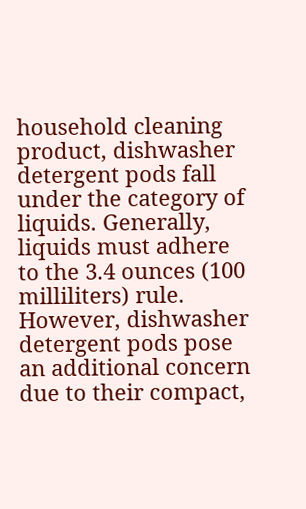household cleaning product, dishwasher detergent pods fall under the category of liquids. Generally, liquids must adhere to the 3.4 ounces (100 milliliters) rule. However, dishwasher detergent pods pose an additional concern due to their compact,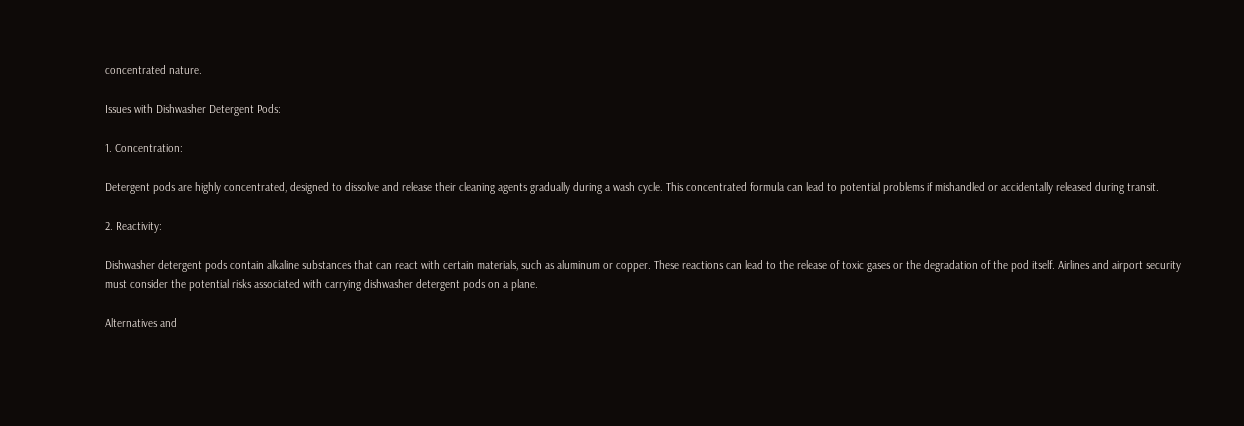concentrated nature.

Issues with Dishwasher Detergent Pods:

1. Concentration:

Detergent pods are highly concentrated, designed to dissolve and release their cleaning agents gradually during a wash cycle. This concentrated formula can lead to potential problems if mishandled or accidentally released during transit.

2. Reactivity:

Dishwasher detergent pods contain alkaline substances that can react with certain materials, such as aluminum or copper. These reactions can lead to the release of toxic gases or the degradation of the pod itself. Airlines and airport security must consider the potential risks associated with carrying dishwasher detergent pods on a plane.

Alternatives and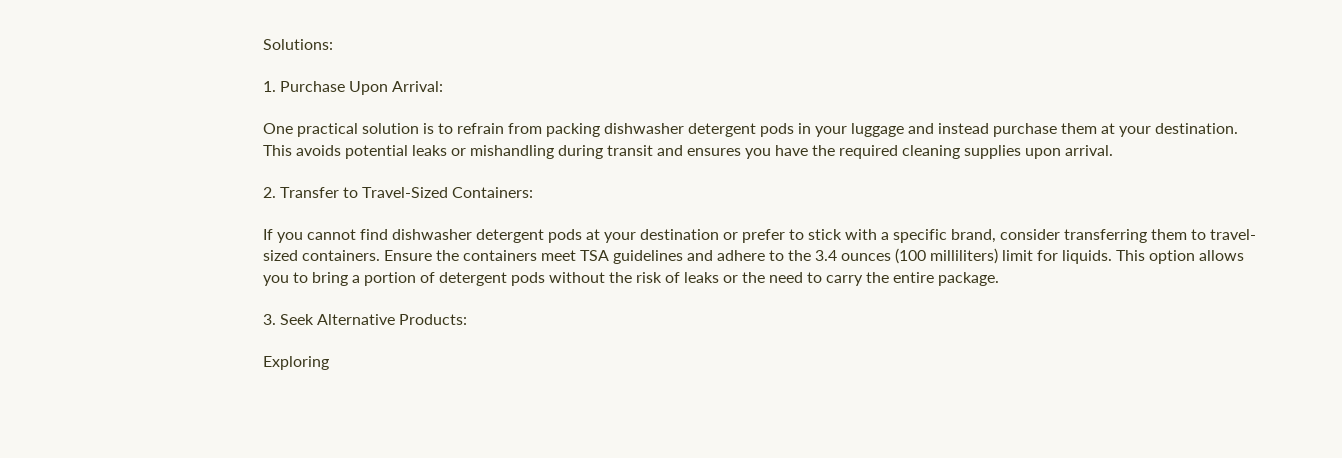Solutions:

1. Purchase Upon Arrival:

One practical solution is to refrain from packing dishwasher detergent pods in your luggage and instead purchase them at your destination. This avoids potential leaks or mishandling during transit and ensures you have the required cleaning supplies upon arrival.

2. Transfer to Travel-Sized Containers:

If you cannot find dishwasher detergent pods at your destination or prefer to stick with a specific brand, consider transferring them to travel-sized containers. Ensure the containers meet TSA guidelines and adhere to the 3.4 ounces (100 milliliters) limit for liquids. This option allows you to bring a portion of detergent pods without the risk of leaks or the need to carry the entire package.

3. Seek Alternative Products:

Exploring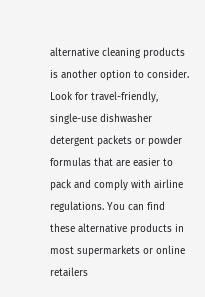alternative cleaning products is another option to consider. Look for travel-friendly, single-use dishwasher detergent packets or powder formulas that are easier to pack and comply with airline regulations. You can find these alternative products in most supermarkets or online retailers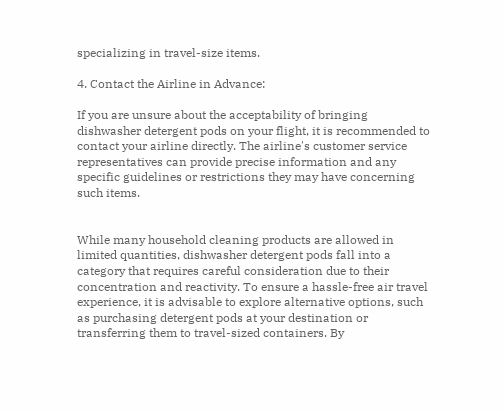specializing in travel-size items.

4. Contact the Airline in Advance:

If you are unsure about the acceptability of bringing dishwasher detergent pods on your flight, it is recommended to contact your airline directly. The airline's customer service representatives can provide precise information and any specific guidelines or restrictions they may have concerning such items.


While many household cleaning products are allowed in limited quantities, dishwasher detergent pods fall into a category that requires careful consideration due to their concentration and reactivity. To ensure a hassle-free air travel experience, it is advisable to explore alternative options, such as purchasing detergent pods at your destination or transferring them to travel-sized containers. By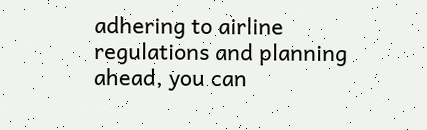adhering to airline regulations and planning ahead, you can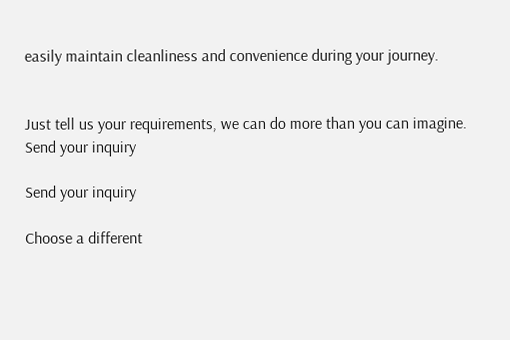easily maintain cleanliness and convenience during your journey.


Just tell us your requirements, we can do more than you can imagine.
Send your inquiry

Send your inquiry

Choose a different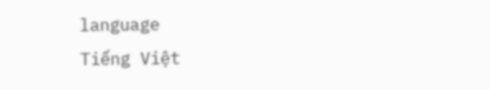language
Tiếng Việt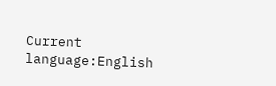Current language:English